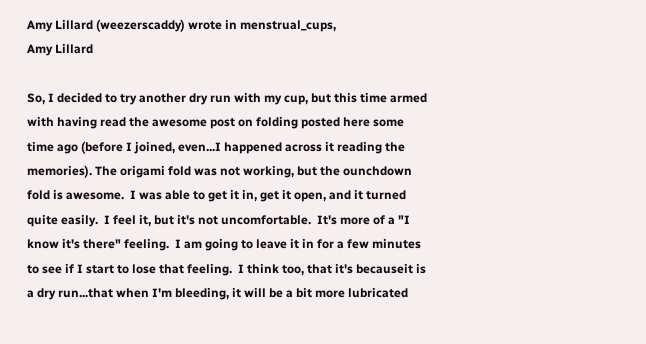Amy Lillard (weezerscaddy) wrote in menstrual_cups,
Amy Lillard

So, I decided to try another dry run with my cup, but this time armed with having read the awesome post on folding posted here some time ago (before I joined, even...I happened across it reading the memories). The origami fold was not working, but the ounchdown fold is awesome.  I was able to get it in, get it open, and it turned quite easily.  I feel it, but it's not uncomfortable.  It's more of a "I know it's there" feeling.  I am going to leave it in for a few minutes to see if I start to lose that feeling.  I think too, that it's becauseit is a dry run...that when I'm bleeding, it will be a bit more lubricated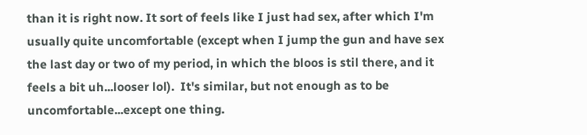than it is right now. It sort of feels like I just had sex, after which I'm usually quite uncomfortable (except when I jump the gun and have sex the last day or two of my period, in which the bloos is stil there, and it feels a bit uh...looser lol).  It's similar, but not enough as to be uncomfortable...except one thing.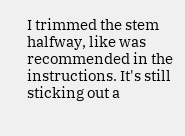I trimmed the stem halfway, like was recommended in the instructions. It's still sticking out a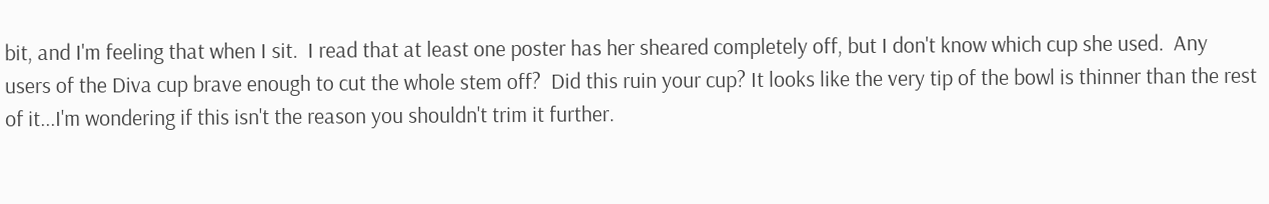bit, and I'm feeling that when I sit.  I read that at least one poster has her sheared completely off, but I don't know which cup she used.  Any users of the Diva cup brave enough to cut the whole stem off?  Did this ruin your cup? It looks like the very tip of the bowl is thinner than the rest of it...I'm wondering if this isn't the reason you shouldn't trim it further.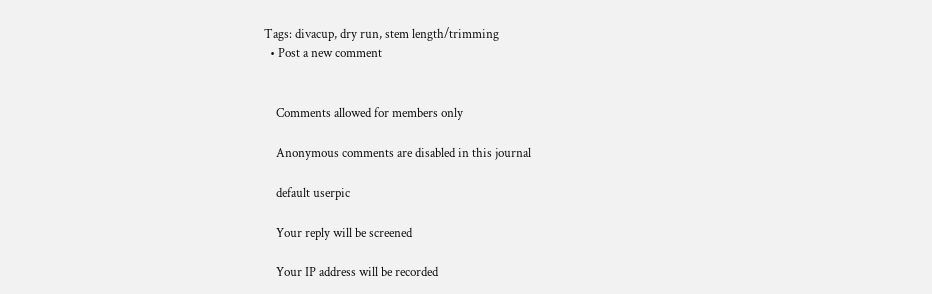Tags: divacup, dry run, stem length/trimming
  • Post a new comment


    Comments allowed for members only

    Anonymous comments are disabled in this journal

    default userpic

    Your reply will be screened

    Your IP address will be recorded